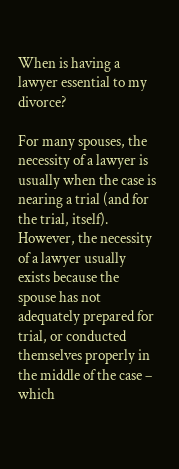When is having a lawyer essential to my divorce?

For many spouses, the necessity of a lawyer is usually when the case is nearing a trial (and for the trial, itself).  However, the necessity of a lawyer usually exists because the spouse has not adequately prepared for trial, or conducted themselves properly in the middle of the case – which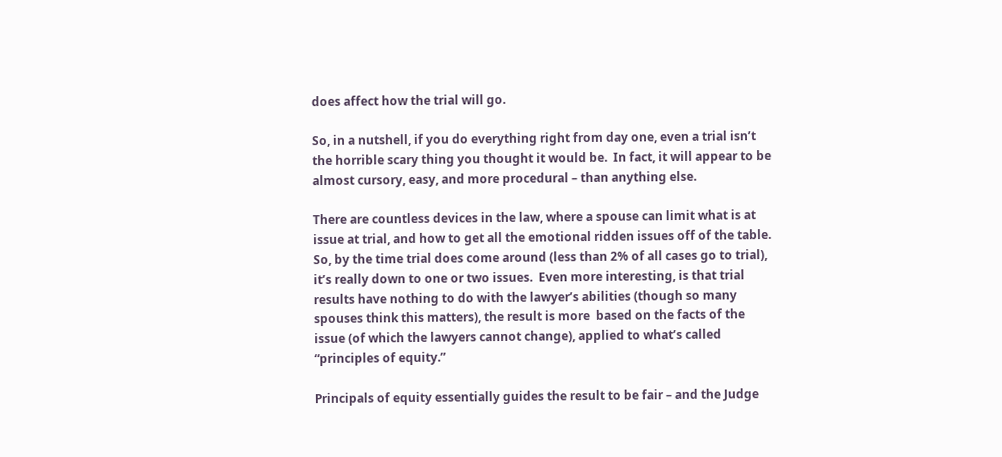does affect how the trial will go.

So, in a nutshell, if you do everything right from day one, even a trial isn’t the horrible scary thing you thought it would be.  In fact, it will appear to be almost cursory, easy, and more procedural – than anything else.

There are countless devices in the law, where a spouse can limit what is at issue at trial, and how to get all the emotional ridden issues off of the table.  So, by the time trial does come around (less than 2% of all cases go to trial), it’s really down to one or two issues.  Even more interesting, is that trial results have nothing to do with the lawyer’s abilities (though so many spouses think this matters), the result is more  based on the facts of the issue (of which the lawyers cannot change), applied to what’s called “principles of equity.”

Principals of equity essentially guides the result to be fair – and the Judge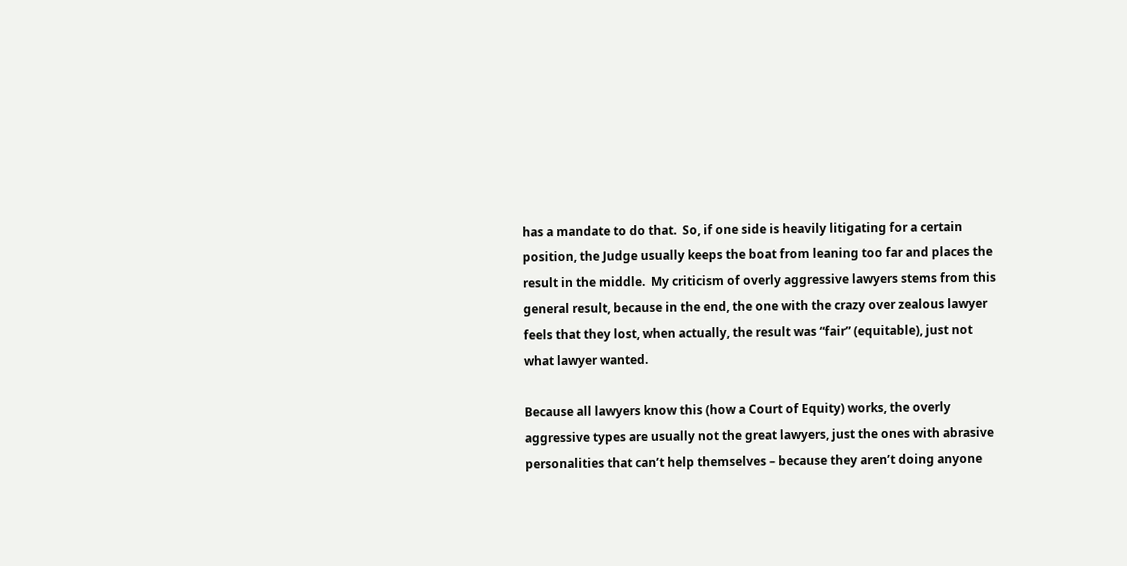has a mandate to do that.  So, if one side is heavily litigating for a certain position, the Judge usually keeps the boat from leaning too far and places the result in the middle.  My criticism of overly aggressive lawyers stems from this general result, because in the end, the one with the crazy over zealous lawyer feels that they lost, when actually, the result was “fair” (equitable), just not what lawyer wanted.

Because all lawyers know this (how a Court of Equity) works, the overly aggressive types are usually not the great lawyers, just the ones with abrasive personalities that can’t help themselves – because they aren’t doing anyone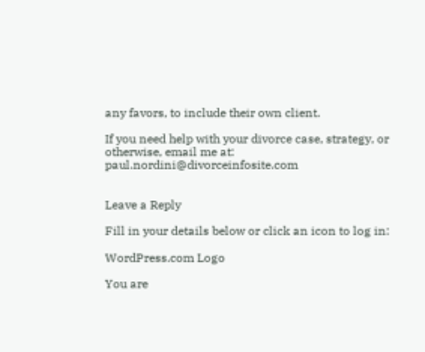any favors, to include their own client.

If you need help with your divorce case, strategy, or otherwise, email me at:  paul.nordini@divorceinfosite.com


Leave a Reply

Fill in your details below or click an icon to log in:

WordPress.com Logo

You are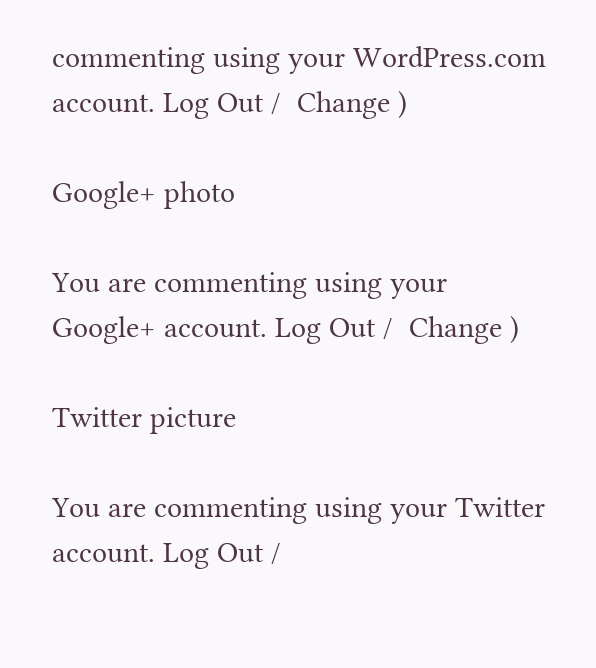commenting using your WordPress.com account. Log Out /  Change )

Google+ photo

You are commenting using your Google+ account. Log Out /  Change )

Twitter picture

You are commenting using your Twitter account. Log Out /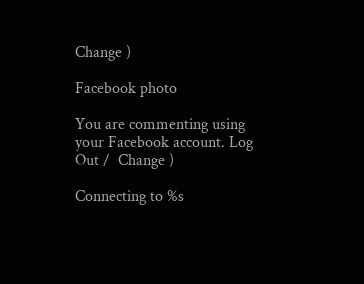Change )

Facebook photo

You are commenting using your Facebook account. Log Out /  Change )

Connecting to %s